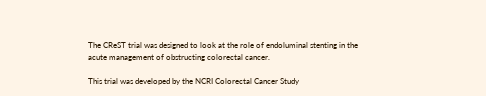The CReST trial was designed to look at the role of endoluminal stenting in the acute management of obstructing colorectal cancer.

This trial was developed by the NCRI Colorectal Cancer Study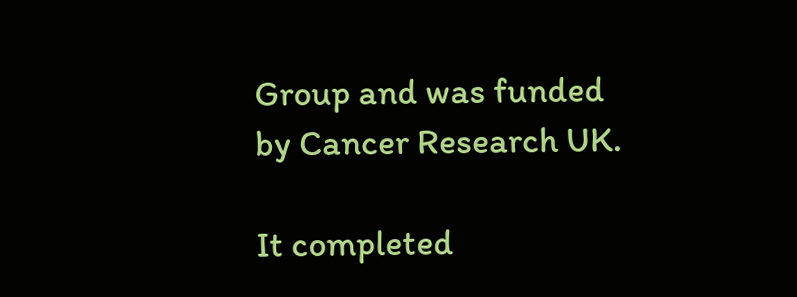Group and was funded by Cancer Research UK.

It completed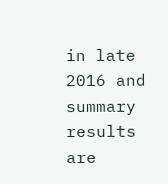in late 2016 and summary results are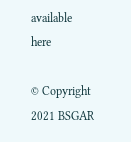available here

© Copyright 2021 BSGAR